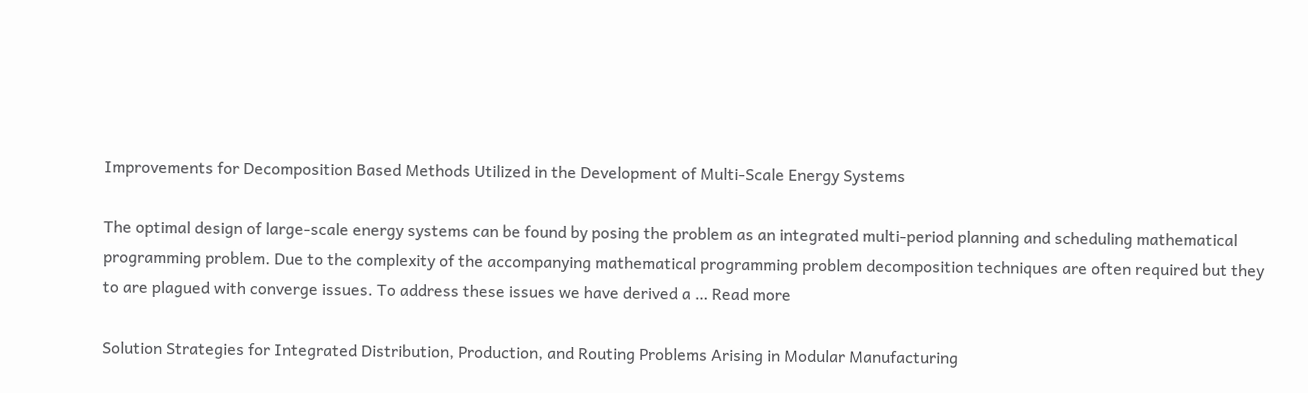Improvements for Decomposition Based Methods Utilized in the Development of Multi-Scale Energy Systems

The optimal design of large-scale energy systems can be found by posing the problem as an integrated multi-period planning and scheduling mathematical programming problem. Due to the complexity of the accompanying mathematical programming problem decomposition techniques are often required but they to are plagued with converge issues. To address these issues we have derived a … Read more

Solution Strategies for Integrated Distribution, Production, and Routing Problems Arising in Modular Manufacturing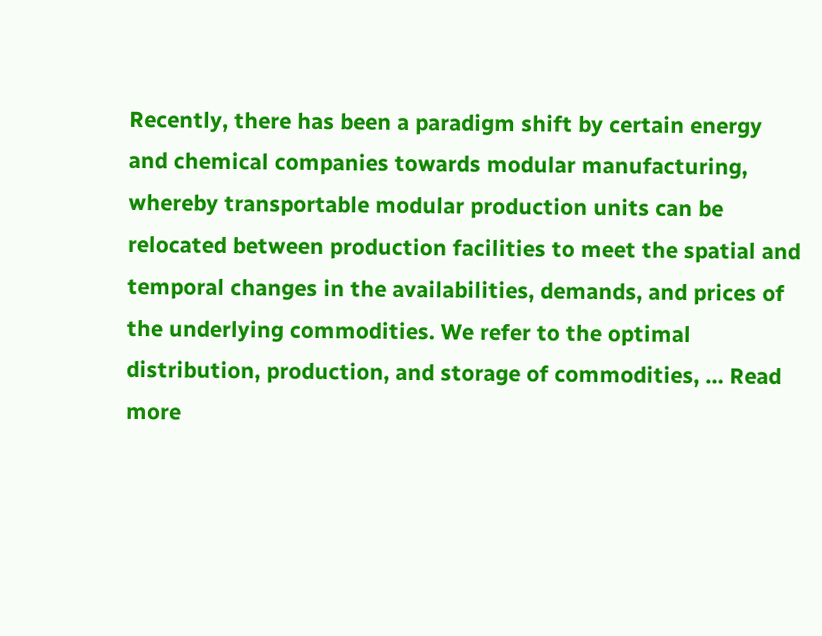Recently, there has been a paradigm shift by certain energy and chemical companies towards modular manufacturing, whereby transportable modular production units can be relocated between production facilities to meet the spatial and temporal changes in the availabilities, demands, and prices of the underlying commodities. We refer to the optimal distribution, production, and storage of commodities, … Read more